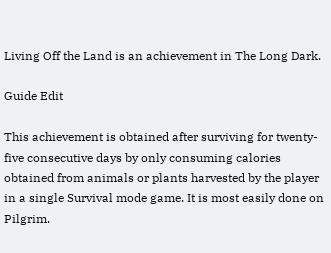Living Off the Land is an achievement in The Long Dark.

Guide Edit

This achievement is obtained after surviving for twenty-five consecutive days by only consuming calories obtained from animals or plants harvested by the player in a single Survival mode game. It is most easily done on Pilgrim.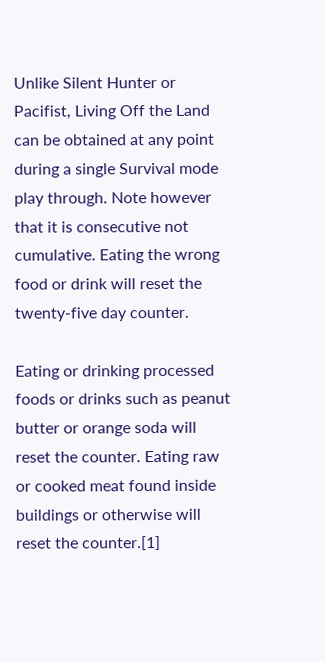Unlike Silent Hunter or Pacifist, Living Off the Land can be obtained at any point during a single Survival mode play through. Note however that it is consecutive not cumulative. Eating the wrong food or drink will reset the twenty-five day counter.

Eating or drinking processed foods or drinks such as peanut butter or orange soda will reset the counter. Eating raw or cooked meat found inside buildings or otherwise will reset the counter.[1]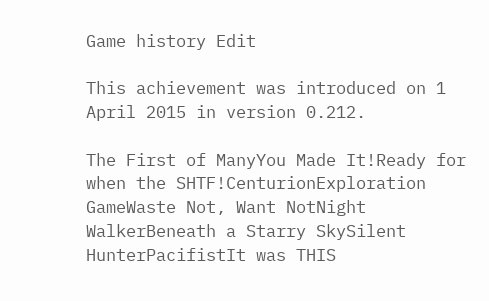Game history Edit

This achievement was introduced on 1 April 2015 in version 0.212.

The First of ManyYou Made It!Ready for when the SHTF!CenturionExploration GameWaste Not, Want NotNight WalkerBeneath a Starry SkySilent HunterPacifistIt was THIS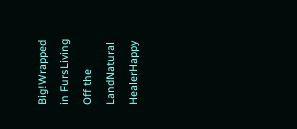Big!Wrapped in FursLiving Off the LandNatural HealerHappy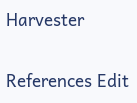Harvester

References Edit